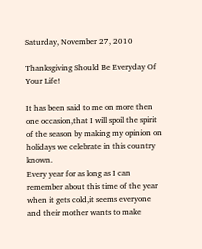Saturday, November 27, 2010

Thanksgiving Should Be Everyday Of Your Life!

It has been said to me on more then one occasion,that I will spoil the spirit of the season by making my opinion on holidays we celebrate in this country known.
Every year for as long as I can remember about this time of the year when it gets cold,it seems everyone and their mother wants to make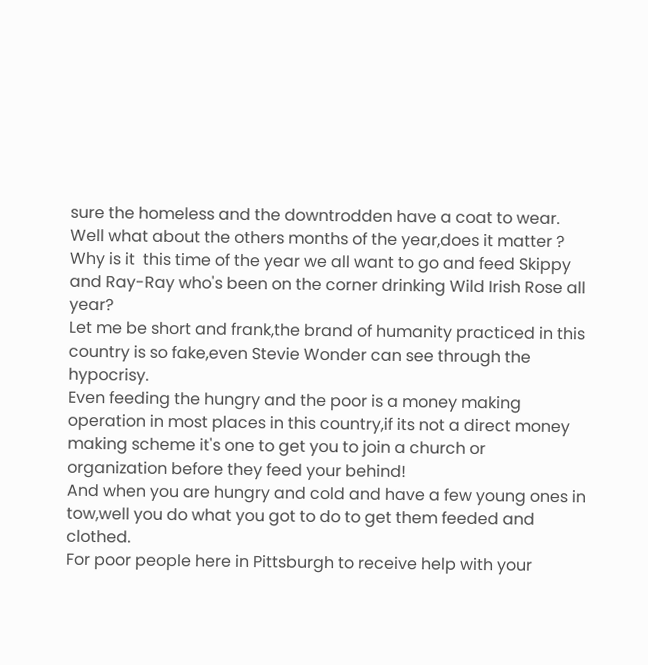sure the homeless and the downtrodden have a coat to wear.
Well what about the others months of the year,does it matter ?
Why is it  this time of the year we all want to go and feed Skippy and Ray-Ray who's been on the corner drinking Wild Irish Rose all year?
Let me be short and frank,the brand of humanity practiced in this country is so fake,even Stevie Wonder can see through the hypocrisy.
Even feeding the hungry and the poor is a money making operation in most places in this country,if its not a direct money making scheme it's one to get you to join a church or organization before they feed your behind!
And when you are hungry and cold and have a few young ones in tow,well you do what you got to do to get them feeded and clothed.
For poor people here in Pittsburgh to receive help with your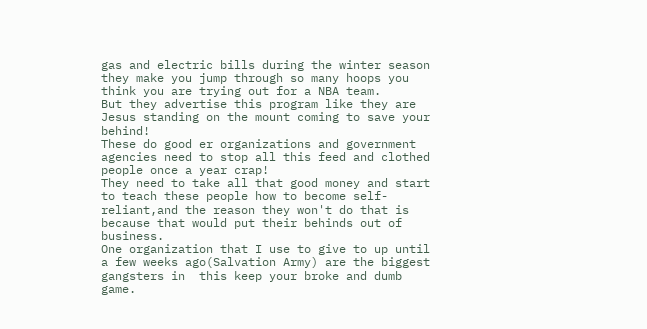gas and electric bills during the winter season they make you jump through so many hoops you think you are trying out for a NBA team.
But they advertise this program like they are Jesus standing on the mount coming to save your behind!
These do good er organizations and government agencies need to stop all this feed and clothed people once a year crap!
They need to take all that good money and start to teach these people how to become self-reliant,and the reason they won't do that is because that would put their behinds out of business.
One organization that I use to give to up until a few weeks ago(Salvation Army) are the biggest gangsters in  this keep your broke and dumb game.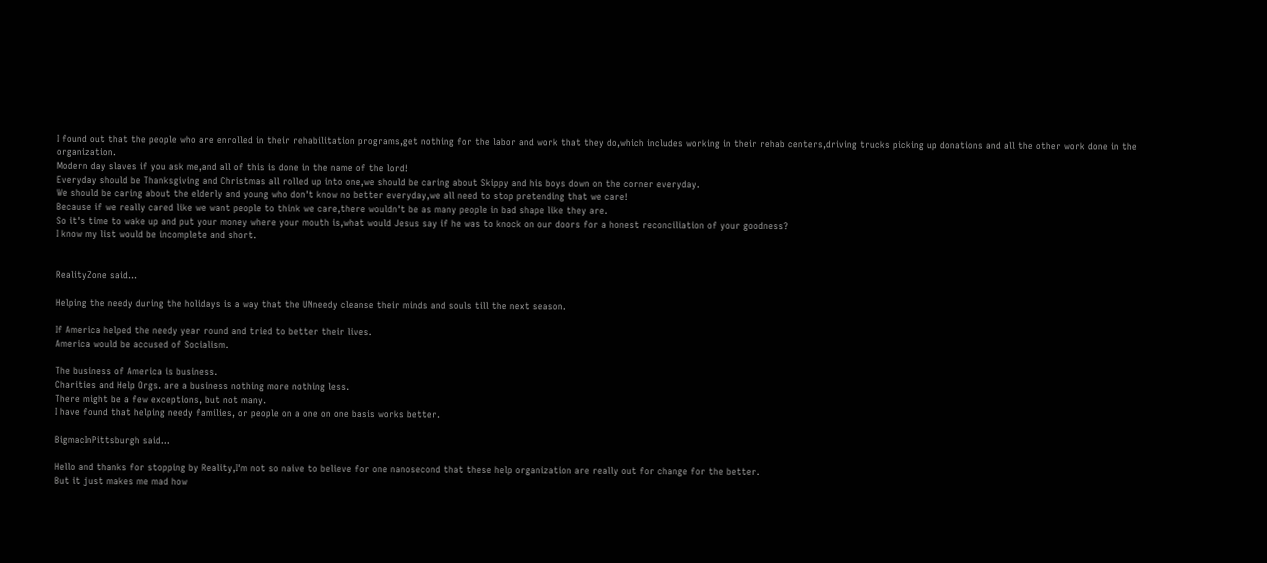I found out that the people who are enrolled in their rehabilitation programs,get nothing for the labor and work that they do,which includes working in their rehab centers,driving trucks picking up donations and all the other work done in the organization.
Modern day slaves if you ask me,and all of this is done in the name of the lord!
Everyday should be Thanksgiving and Christmas all rolled up into one,we should be caring about Skippy and his boys down on the corner everyday.
We should be caring about the elderly and young who don't know no better everyday,we all need to stop pretending that we care!
Because if we really cared like we want people to think we care,there wouldn't be as many people in bad shape like they are.
So it's time to wake up and put your money where your mouth is,what would Jesus say if he was to knock on our doors for a honest reconciliation of your goodness?
I know my list would be incomplete and short.


RealityZone said...

Helping the needy during the holidays is a way that the UNneedy cleanse their minds and souls till the next season.

If America helped the needy year round and tried to better their lives.
America would be accused of Socialism.

The business of America is business.
Charities and Help Orgs. are a business nothing more nothing less.
There might be a few exceptions, but not many.
I have found that helping needy families, or people on a one on one basis works better.

BigmacInPittsburgh said...

Hello and thanks for stopping by Reality,I'm not so naive to believe for one nanosecond that these help organization are really out for change for the better.
But it just makes me mad how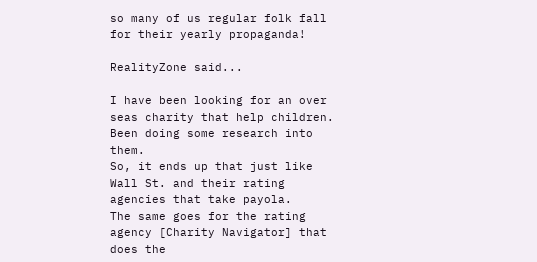so many of us regular folk fall for their yearly propaganda!

RealityZone said...

I have been looking for an over seas charity that help children.
Been doing some research into them.
So, it ends up that just like Wall St. and their rating agencies that take payola.
The same goes for the rating agency [Charity Navigator] that does the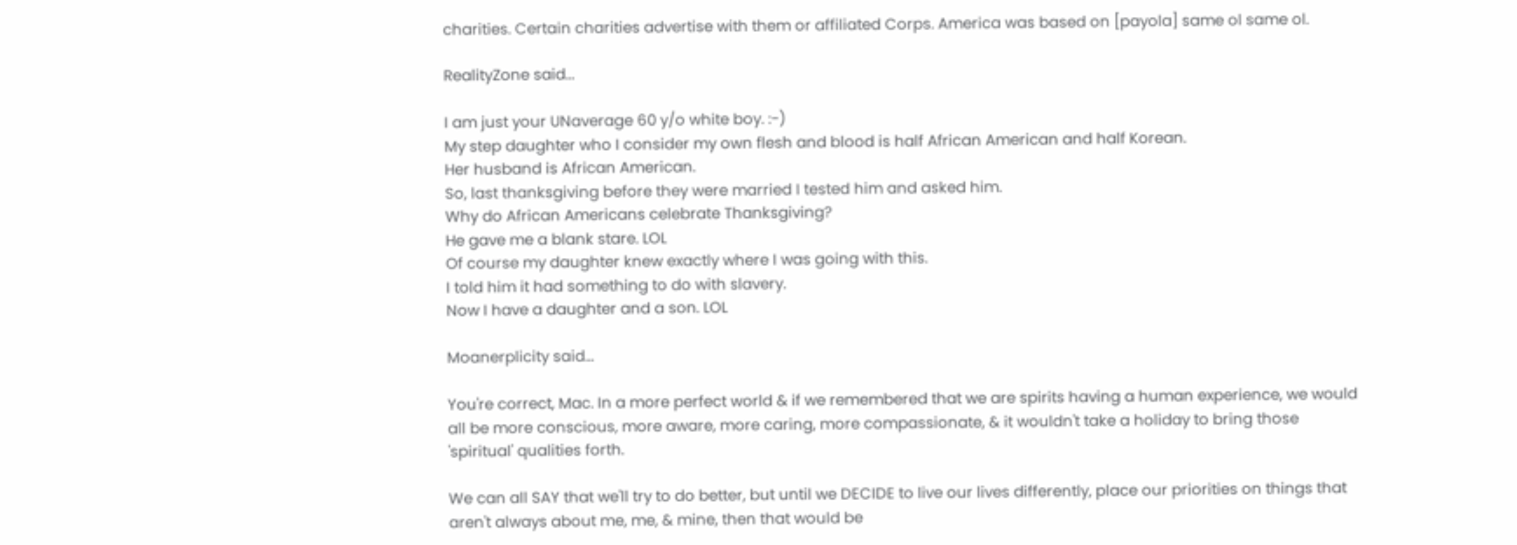charities. Certain charities advertise with them or affiliated Corps. America was based on [payola] same ol same ol.

RealityZone said...

I am just your UNaverage 60 y/o white boy. :-)
My step daughter who I consider my own flesh and blood is half African American and half Korean.
Her husband is African American.
So, last thanksgiving before they were married I tested him and asked him.
Why do African Americans celebrate Thanksgiving?
He gave me a blank stare. LOL
Of course my daughter knew exactly where I was going with this.
I told him it had something to do with slavery.
Now I have a daughter and a son. LOL

Moanerplicity said...

You're correct, Mac. In a more perfect world & if we remembered that we are spirits having a human experience, we would all be more conscious, more aware, more caring, more compassionate, & it wouldn't take a holiday to bring those 'spiritual' qualities forth.

We can all SAY that we'll try to do better, but until we DECIDE to live our lives differently, place our priorities on things that aren't always about me, me, & mine, then that would be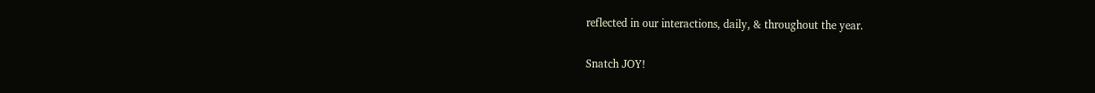reflected in our interactions, daily, & throughout the year.

Snatch JOY!